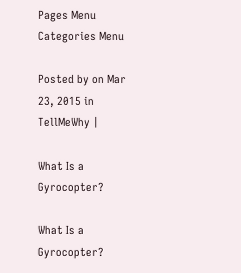Pages Menu
Categories Menu

Posted by on Mar 23, 2015 in TellMeWhy |

What Is a Gyrocopter?

What Is a Gyrocopter?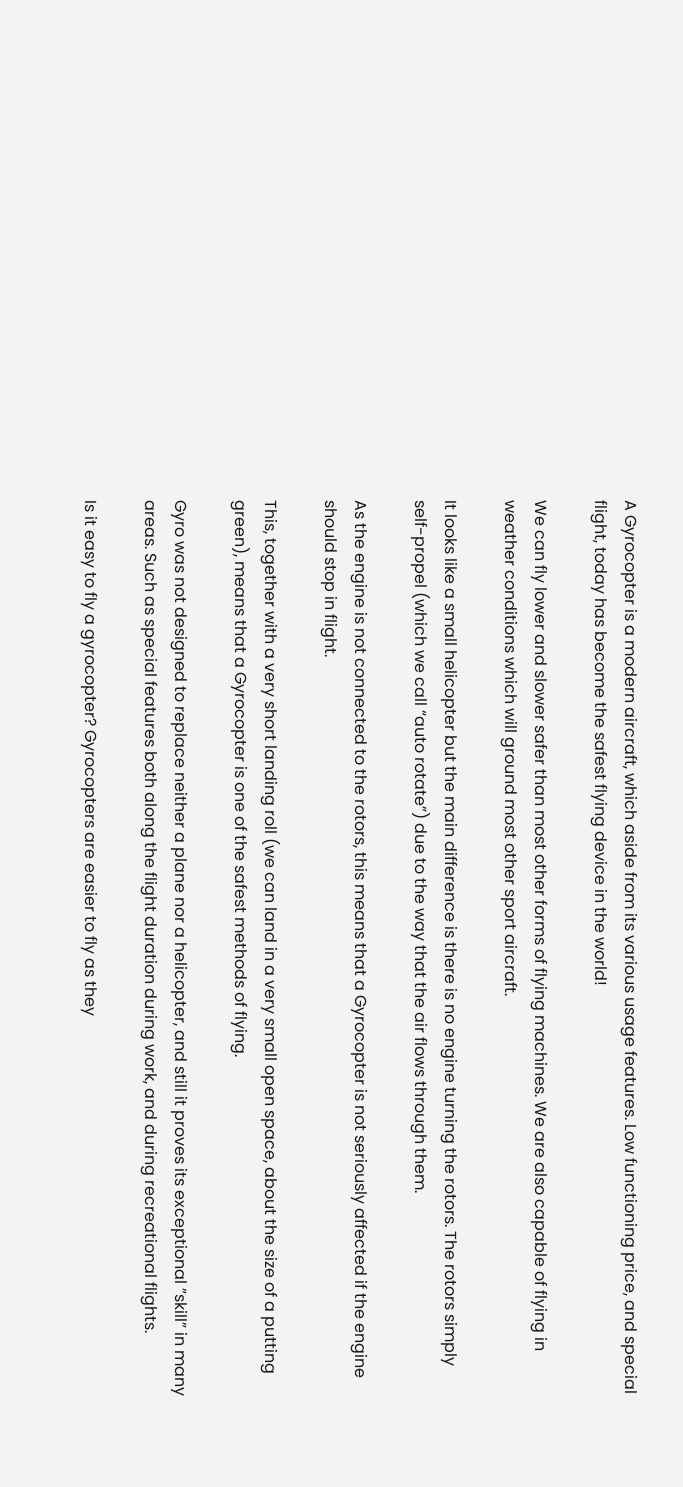A Gyrocopter is a modern aircraft, which aside from its various usage features. Low functioning price, and special flight, today has become the safest flying device in the world!

We can fly lower and slower safer than most other forms of flying machines. We are also capable of flying in weather conditions which will ground most other sport aircraft.

It looks like a small helicopter but the main difference is there is no engine turning the rotors. The rotors simply self-propel (which we call “auto rotate”) due to the way that the air flows through them.

As the engine is not connected to the rotors, this means that a Gyrocopter is not seriously affected if the engine should stop in flight.

This, together with a very short landing roll (we can land in a very small open space, about the size of a putting green), means that a Gyrocopter is one of the safest methods of flying.

Gyro was not designed to replace neither a plane nor a helicopter, and still it proves its exceptional ”skill” in many areas. Such as special features both along the flight duration during work, and during recreational flights.

Is it easy to fly a gyrocopter? Gyrocopters are easier to fly as they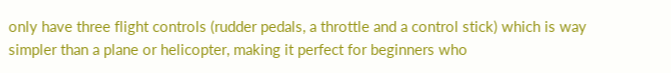only have three flight controls (rudder pedals, a throttle and a control stick) which is way simpler than a plane or helicopter, making it perfect for beginners who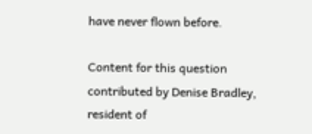have never flown before.

Content for this question contributed by Denise Bradley, resident of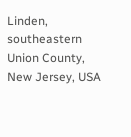Linden, southeastern Union County, New Jersey, USA